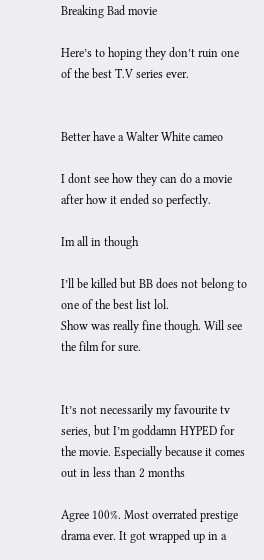Breaking Bad movie

Here’s to hoping they don’t ruin one of the best T.V series ever.


Better have a Walter White cameo

I dont see how they can do a movie after how it ended so perfectly.

Im all in though

I’ll be killed but BB does not belong to one of the best list lol.
Show was really fine though. Will see the film for sure.


It’s not necessarily my favourite tv series, but I’m goddamn HYPED for the movie. Especially because it comes out in less than 2 months

Agree 100%. Most overrated prestige drama ever. It got wrapped up in a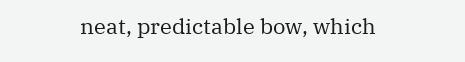neat, predictable bow, which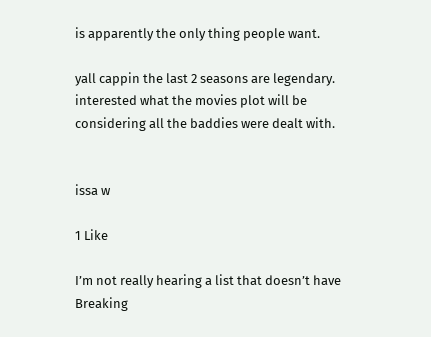is apparently the only thing people want.

yall cappin the last 2 seasons are legendary. interested what the movies plot will be considering all the baddies were dealt with.


issa w

1 Like

I’m not really hearing a list that doesn’t have Breaking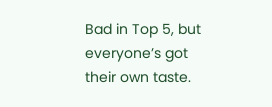Bad in Top 5, but everyone’s got their own taste.